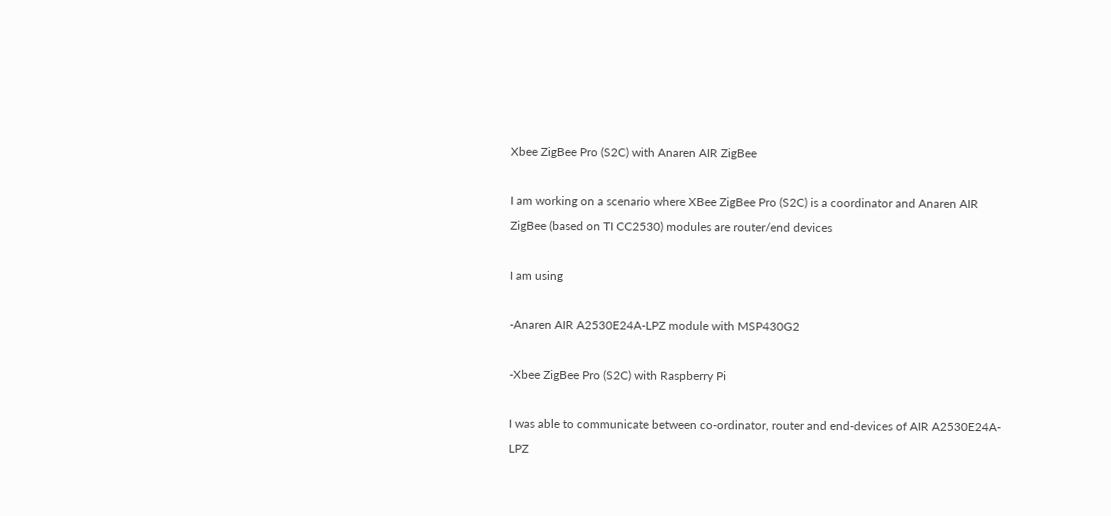Xbee ZigBee Pro (S2C) with Anaren AIR ZigBee

I am working on a scenario where XBee ZigBee Pro (S2C) is a coordinator and Anaren AIR ZigBee (based on TI CC2530) modules are router/end devices

I am using

-Anaren AIR A2530E24A-LPZ module with MSP430G2

-Xbee ZigBee Pro (S2C) with Raspberry Pi

I was able to communicate between co-ordinator, router and end-devices of AIR A2530E24A-LPZ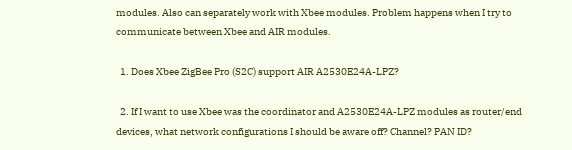modules. Also can separately work with Xbee modules. Problem happens when I try to communicate between Xbee and AIR modules.

  1. Does Xbee ZigBee Pro (S2C) support AIR A2530E24A-LPZ?

  2. If I want to use Xbee was the coordinator and A2530E24A-LPZ modules as router/end devices, what network configurations I should be aware off? Channel? PAN ID?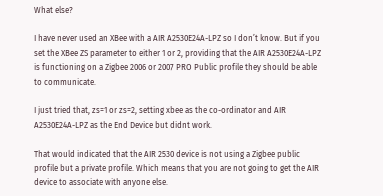What else?

I have never used an XBee with a AIR A2530E24A-LPZ so I don’t know. But if you set the XBee ZS parameter to either 1 or 2, providing that the AIR A2530E24A-LPZ is functioning on a Zigbee 2006 or 2007 PRO Public profile they should be able to communicate.

I just tried that, zs=1 or zs=2, setting xbee as the co-ordinator and AIR A2530E24A-LPZ as the End Device but didnt work.

That would indicated that the AIR 2530 device is not using a Zigbee public profile but a private profile. Which means that you are not going to get the AIR device to associate with anyone else.